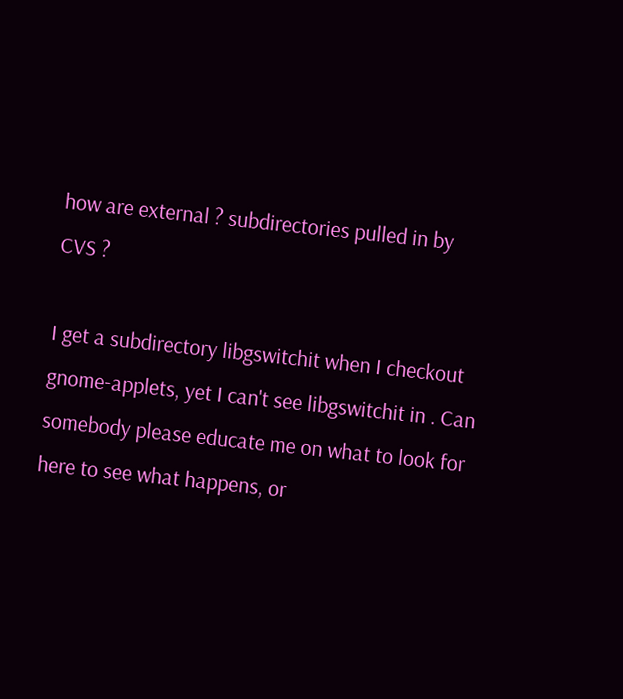how are external ? subdirectories pulled in by CVS ?

I get a subdirectory libgswitchit when I checkout gnome-applets, yet I can't see libgswitchit in . Can somebody please educate me on what to look for here to see what happens, or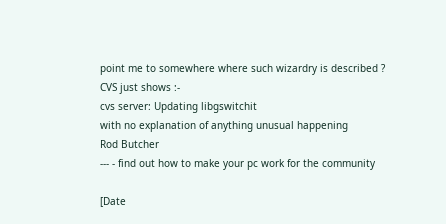point me to somewhere where such wizardry is described ?
CVS just shows :-
cvs server: Updating libgswitchit
with no explanation of anything unusual happening
Rod Butcher
--- - find out how to make your pc work for the community

[Date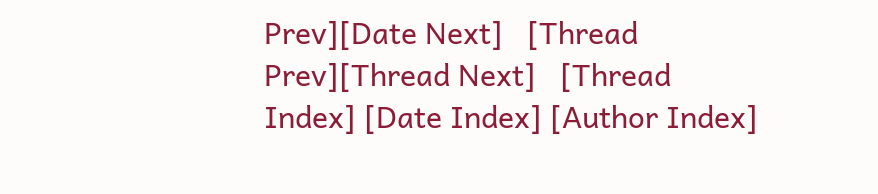Prev][Date Next]   [Thread Prev][Thread Next]   [Thread Index] [Date Index] [Author Index]